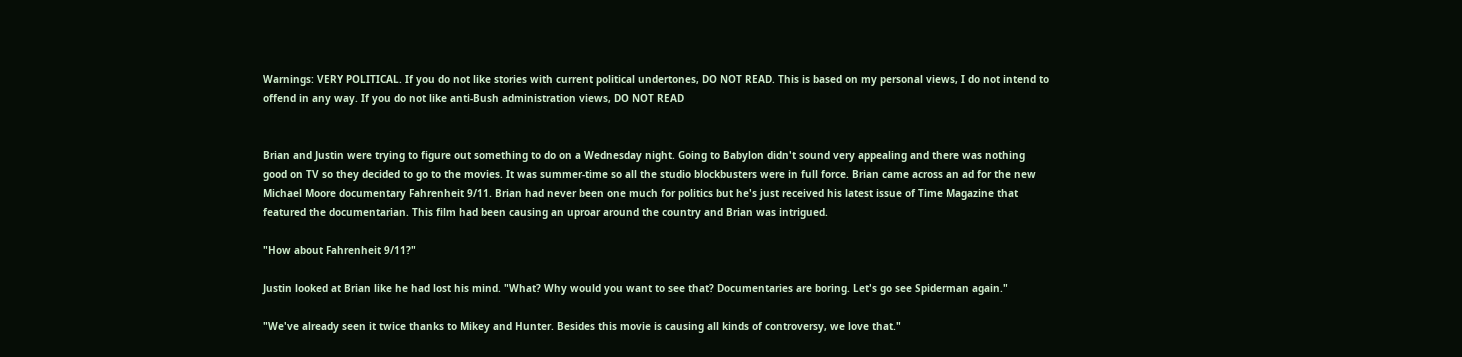Warnings: VERY POLITICAL. If you do not like stories with current political undertones, DO NOT READ. This is based on my personal views, I do not intend to offend in any way. If you do not like anti-Bush administration views, DO NOT READ


Brian and Justin were trying to figure out something to do on a Wednesday night. Going to Babylon didn't sound very appealing and there was nothing good on TV so they decided to go to the movies. It was summer-time so all the studio blockbusters were in full force. Brian came across an ad for the new Michael Moore documentary Fahrenheit 9/11. Brian had never been one much for politics but he's just received his latest issue of Time Magazine that featured the documentarian. This film had been causing an uproar around the country and Brian was intrigued.

"How about Fahrenheit 9/11?"

Justin looked at Brian like he had lost his mind. "What? Why would you want to see that? Documentaries are boring. Let's go see Spiderman again."

"We've already seen it twice thanks to Mikey and Hunter. Besides this movie is causing all kinds of controversy, we love that."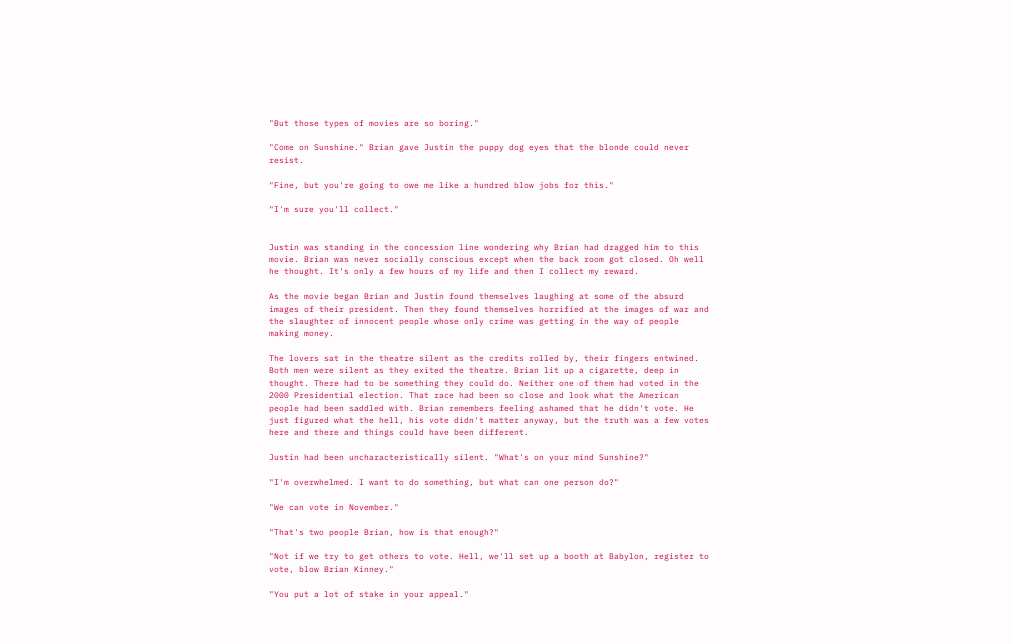"But those types of movies are so boring."

"Come on Sunshine." Brian gave Justin the puppy dog eyes that the blonde could never resist.

"Fine, but you're going to owe me like a hundred blow jobs for this."

"I'm sure you'll collect."


Justin was standing in the concession line wondering why Brian had dragged him to this movie. Brian was never socially conscious except when the back room got closed. Oh well he thought. It's only a few hours of my life and then I collect my reward.

As the movie began Brian and Justin found themselves laughing at some of the absurd images of their president. Then they found themselves horrified at the images of war and the slaughter of innocent people whose only crime was getting in the way of people making money.

The lovers sat in the theatre silent as the credits rolled by, their fingers entwined. Both men were silent as they exited the theatre. Brian lit up a cigarette, deep in thought. There had to be something they could do. Neither one of them had voted in the 2000 Presidential election. That race had been so close and look what the American people had been saddled with. Brian remembers feeling ashamed that he didn't vote. He just figured what the hell, his vote didn't matter anyway, but the truth was a few votes here and there and things could have been different.

Justin had been uncharacteristically silent. "What's on your mind Sunshine?"

"I'm overwhelmed. I want to do something, but what can one person do?"

"We can vote in November."

"That's two people Brian, how is that enough?"

"Not if we try to get others to vote. Hell, we'll set up a booth at Babylon, register to vote, blow Brian Kinney."

"You put a lot of stake in your appeal."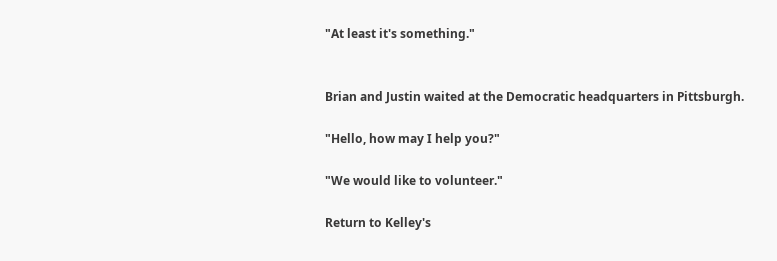"At least it's something."


Brian and Justin waited at the Democratic headquarters in Pittsburgh.

"Hello, how may I help you?"

"We would like to volunteer."

Return to Kelley's